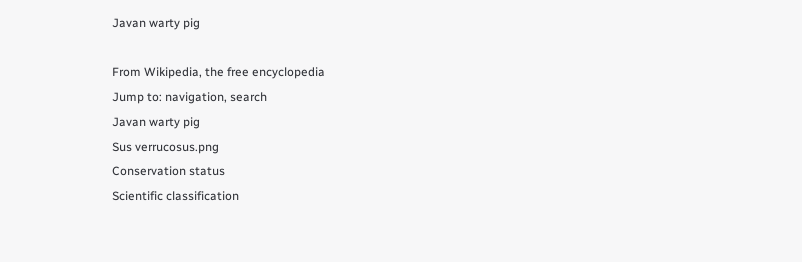Javan warty pig

From Wikipedia, the free encyclopedia
Jump to: navigation, search
Javan warty pig
Sus verrucosus.png
Conservation status
Scientific classification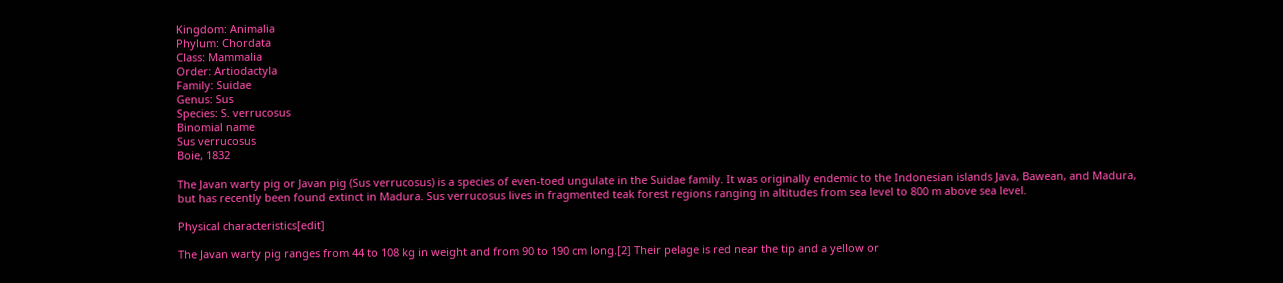Kingdom: Animalia
Phylum: Chordata
Class: Mammalia
Order: Artiodactyla
Family: Suidae
Genus: Sus
Species: S. verrucosus
Binomial name
Sus verrucosus
Boie, 1832

The Javan warty pig or Javan pig (Sus verrucosus) is a species of even-toed ungulate in the Suidae family. It was originally endemic to the Indonesian islands Java, Bawean, and Madura, but has recently been found extinct in Madura. Sus verrucosus lives in fragmented teak forest regions ranging in altitudes from sea level to 800 m above sea level.

Physical characteristics[edit]

The Javan warty pig ranges from 44 to 108 kg in weight and from 90 to 190 cm long.[2] Their pelage is red near the tip and a yellow or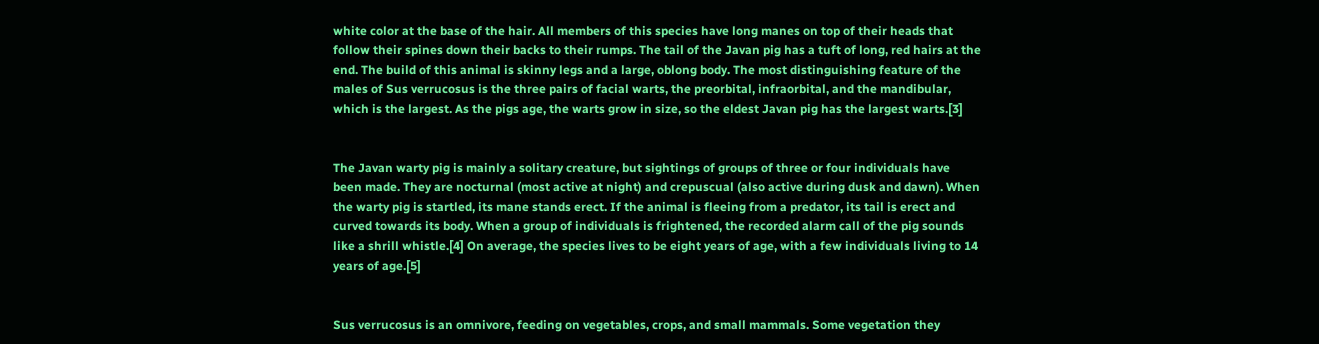white color at the base of the hair. All members of this species have long manes on top of their heads that follow their spines down their backs to their rumps. The tail of the Javan pig has a tuft of long, red hairs at the end. The build of this animal is skinny legs and a large, oblong body. The most distinguishing feature of the males of Sus verrucosus is the three pairs of facial warts, the preorbital, infraorbital, and the mandibular, which is the largest. As the pigs age, the warts grow in size, so the eldest Javan pig has the largest warts.[3]


The Javan warty pig is mainly a solitary creature, but sightings of groups of three or four individuals have been made. They are nocturnal (most active at night) and crepuscual (also active during dusk and dawn). When the warty pig is startled, its mane stands erect. If the animal is fleeing from a predator, its tail is erect and curved towards its body. When a group of individuals is frightened, the recorded alarm call of the pig sounds like a shrill whistle.[4] On average, the species lives to be eight years of age, with a few individuals living to 14 years of age.[5]


Sus verrucosus is an omnivore, feeding on vegetables, crops, and small mammals. Some vegetation they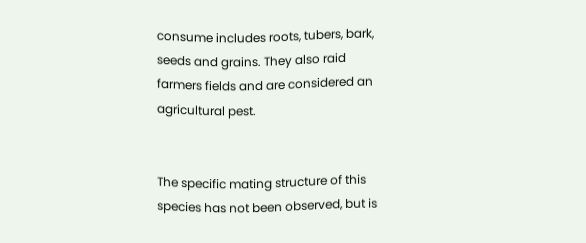consume includes roots, tubers, bark, seeds and grains. They also raid farmers fields and are considered an agricultural pest.


The specific mating structure of this species has not been observed, but is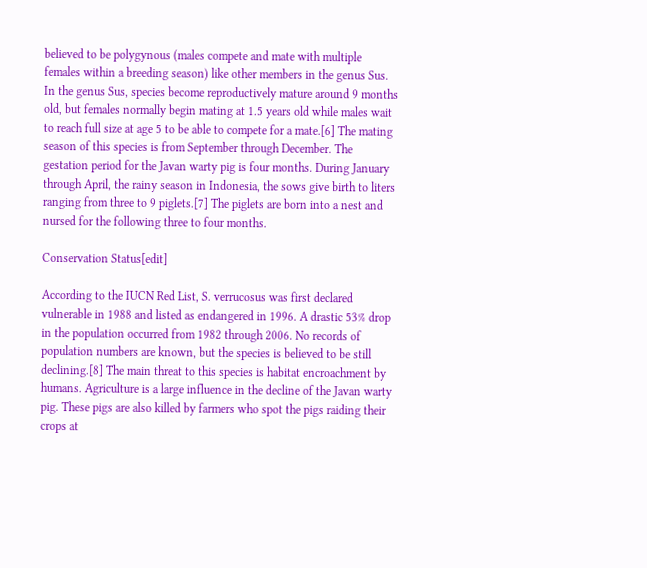believed to be polygynous (males compete and mate with multiple females within a breeding season) like other members in the genus Sus. In the genus Sus, species become reproductively mature around 9 months old, but females normally begin mating at 1.5 years old while males wait to reach full size at age 5 to be able to compete for a mate.[6] The mating season of this species is from September through December. The gestation period for the Javan warty pig is four months. During January through April, the rainy season in Indonesia, the sows give birth to liters ranging from three to 9 piglets.[7] The piglets are born into a nest and nursed for the following three to four months.

Conservation Status[edit]

According to the IUCN Red List, S. verrucosus was first declared vulnerable in 1988 and listed as endangered in 1996. A drastic 53% drop in the population occurred from 1982 through 2006. No records of population numbers are known, but the species is believed to be still declining.[8] The main threat to this species is habitat encroachment by humans. Agriculture is a large influence in the decline of the Javan warty pig. These pigs are also killed by farmers who spot the pigs raiding their crops at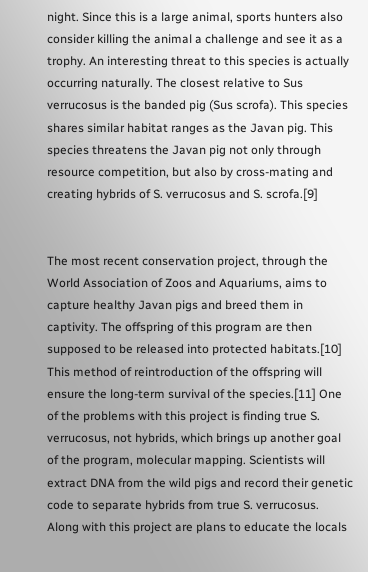night. Since this is a large animal, sports hunters also consider killing the animal a challenge and see it as a trophy. An interesting threat to this species is actually occurring naturally. The closest relative to Sus verrucosus is the banded pig (Sus scrofa). This species shares similar habitat ranges as the Javan pig. This species threatens the Javan pig not only through resource competition, but also by cross-mating and creating hybrids of S. verrucosus and S. scrofa.[9]


The most recent conservation project, through the World Association of Zoos and Aquariums, aims to capture healthy Javan pigs and breed them in captivity. The offspring of this program are then supposed to be released into protected habitats.[10] This method of reintroduction of the offspring will ensure the long-term survival of the species.[11] One of the problems with this project is finding true S. verrucosus, not hybrids, which brings up another goal of the program, molecular mapping. Scientists will extract DNA from the wild pigs and record their genetic code to separate hybrids from true S. verrucosus. Along with this project are plans to educate the locals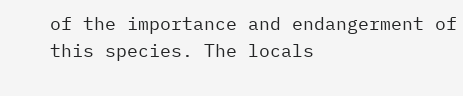of the importance and endangerment of this species. The locals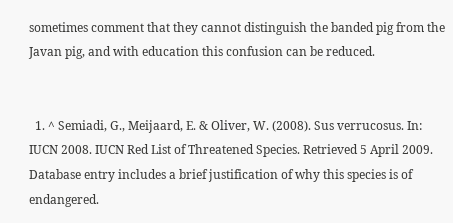sometimes comment that they cannot distinguish the banded pig from the Javan pig, and with education this confusion can be reduced.


  1. ^ Semiadi, G., Meijaard, E. & Oliver, W. (2008). Sus verrucosus. In: IUCN 2008. IUCN Red List of Threatened Species. Retrieved 5 April 2009. Database entry includes a brief justification of why this species is of endangered.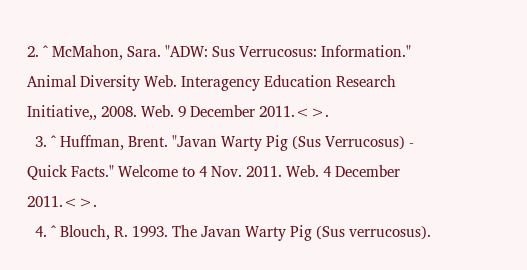2. ^ McMahon, Sara. "ADW: Sus Verrucosus: Information." Animal Diversity Web. Interagency Education Research Initiative,, 2008. Web. 9 December 2011.<>.
  3. ^ Huffman, Brent. "Javan Warty Pig (Sus Verrucosus) - Quick Facts." Welcome to 4 Nov. 2011. Web. 4 December 2011.<>.
  4. ^ Blouch, R. 1993. The Javan Warty Pig (Sus verrucosus).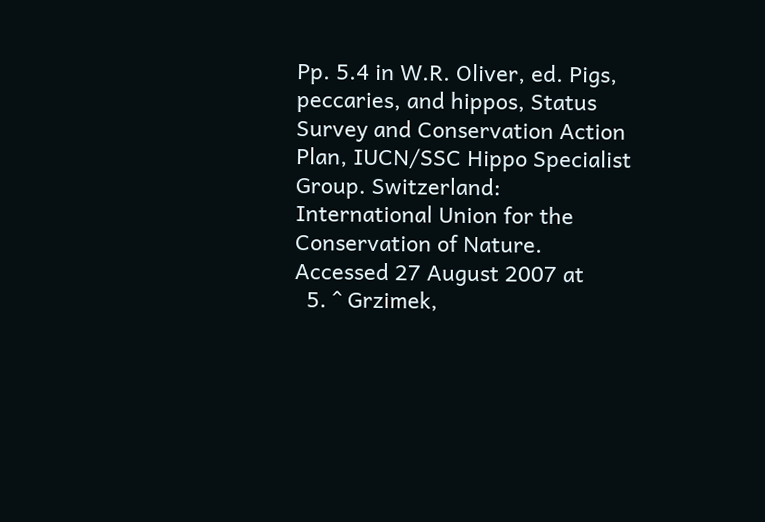Pp. 5.4 in W.R. Oliver, ed. Pigs, peccaries, and hippos, Status Survey and Conservation Action Plan, IUCN/SSC Hippo Specialist Group. Switzerland: International Union for the Conservation of Nature. Accessed 27 August 2007 at
  5. ^ Grzimek,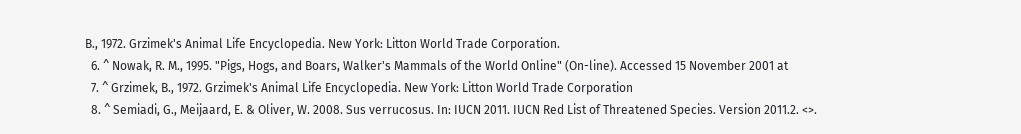B., 1972. Grzimek's Animal Life Encyclopedia. New York: Litton World Trade Corporation.
  6. ^ Nowak, R. M., 1995. "Pigs, Hogs, and Boars, Walker's Mammals of the World Online" (On-line). Accessed 15 November 2001 at
  7. ^ Grzimek, B., 1972. Grzimek's Animal Life Encyclopedia. New York: Litton World Trade Corporation
  8. ^ Semiadi, G., Meijaard, E. & Oliver, W. 2008. Sus verrucosus. In: IUCN 2011. IUCN Red List of Threatened Species. Version 2011.2. <>.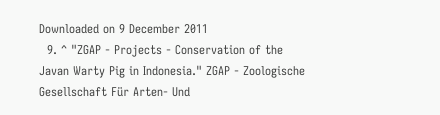Downloaded on 9 December 2011
  9. ^ "ZGAP - Projects - Conservation of the Javan Warty Pig in Indonesia." ZGAP - Zoologische Gesellschaft Für Arten- Und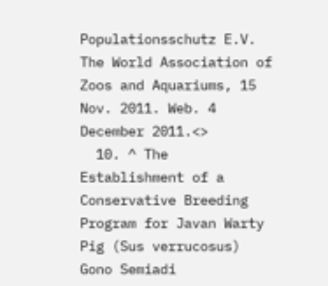Populationsschutz E.V. The World Association of Zoos and Aquariums, 15 Nov. 2011. Web. 4 December 2011.<>
  10. ^ The Establishment of a Conservative Breeding Program for Javan Warty Pig (Sus verrucosus) Gono Semiadi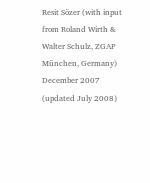Resit Sözer (with input from Roland Wirth & Walter Schulz, ZGAP München, Germany) December 2007 (updated July 2008)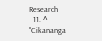Research
  11. ^ "Cikananga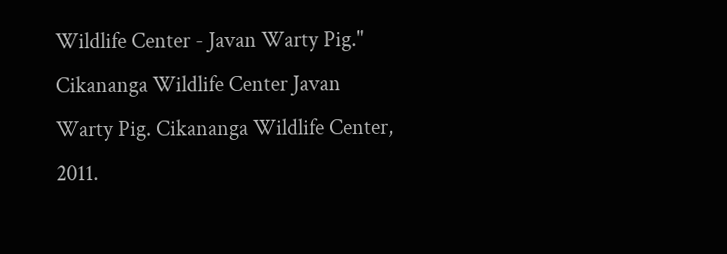Wildlife Center - Javan Warty Pig." Cikananga Wildlife Center Javan Warty Pig. Cikananga Wildlife Center, 2011.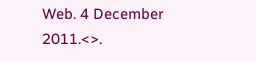Web. 4 December 2011.<>.